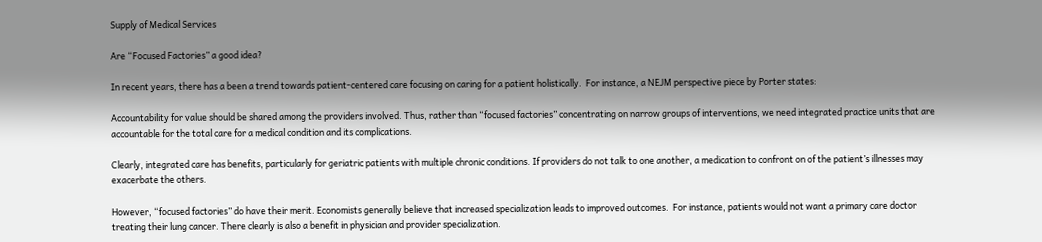Supply of Medical Services

Are “Focused Factories” a good idea?

In recent years, there has a been a trend towards patient-centered care focusing on caring for a patient holistically.  For instance, a NEJM perspective piece by Porter states:

Accountability for value should be shared among the providers involved. Thus, rather than “focused factories” concentrating on narrow groups of interventions, we need integrated practice units that are accountable for the total care for a medical condition and its complications.

Clearly, integrated care has benefits, particularly for geriatric patients with multiple chronic conditions. If providers do not talk to one another, a medication to confront on of the patient’s illnesses may exacerbate the others.

However, “focused factories” do have their merit. Economists generally believe that increased specialization leads to improved outcomes.  For instance, patients would not want a primary care doctor treating their lung cancer. There clearly is also a benefit in physician and provider specialization.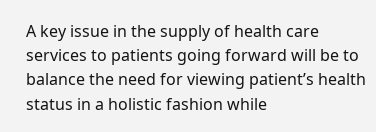A key issue in the supply of health care services to patients going forward will be to balance the need for viewing patient’s health status in a holistic fashion while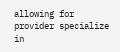allowing for provider specialize in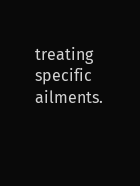treating specific ailments.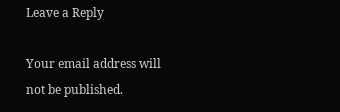Leave a Reply

Your email address will not be published.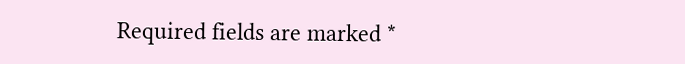Required fields are marked *